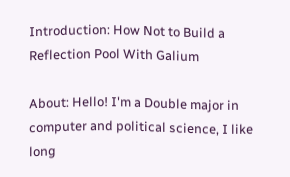Introduction: How Not to Build a Reflection Pool With Galium

About: Hello! I'm a Double major in computer and political science, I like long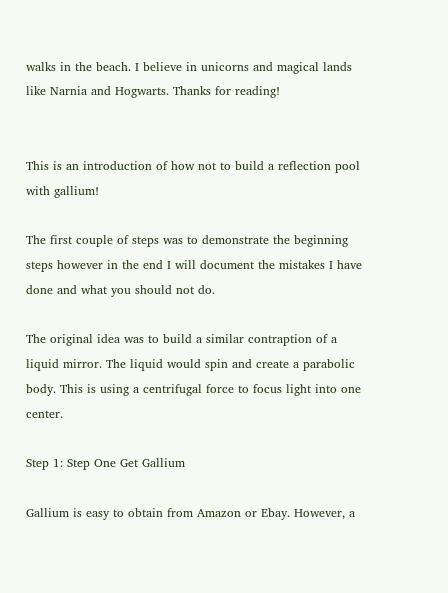walks in the beach. I believe in unicorns and magical lands like Narnia and Hogwarts. Thanks for reading!


This is an introduction of how not to build a reflection pool with gallium!

The first couple of steps was to demonstrate the beginning steps however in the end I will document the mistakes I have done and what you should not do.

The original idea was to build a similar contraption of a liquid mirror. The liquid would spin and create a parabolic body. This is using a centrifugal force to focus light into one center.

Step 1: Step One Get Gallium

Gallium is easy to obtain from Amazon or Ebay. However, a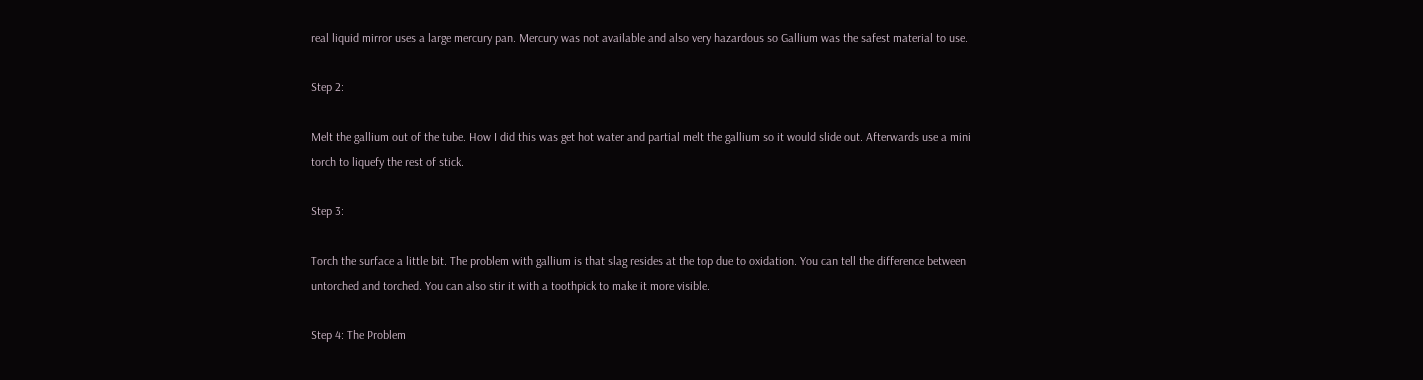real liquid mirror uses a large mercury pan. Mercury was not available and also very hazardous so Gallium was the safest material to use.

Step 2:

Melt the gallium out of the tube. How I did this was get hot water and partial melt the gallium so it would slide out. Afterwards use a mini torch to liquefy the rest of stick.

Step 3:

Torch the surface a little bit. The problem with gallium is that slag resides at the top due to oxidation. You can tell the difference between untorched and torched. You can also stir it with a toothpick to make it more visible.

Step 4: The Problem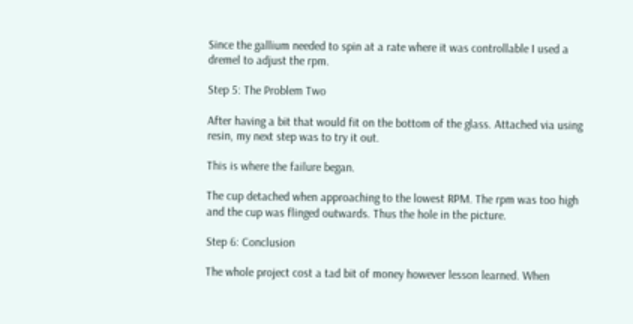Since the gallium needed to spin at a rate where it was controllable I used a dremel to adjust the rpm.

Step 5: The Problem Two

After having a bit that would fit on the bottom of the glass. Attached via using resin, my next step was to try it out.

This is where the failure began.

The cup detached when approaching to the lowest RPM. The rpm was too high and the cup was flinged outwards. Thus the hole in the picture.

Step 6: Conclusion

The whole project cost a tad bit of money however lesson learned. When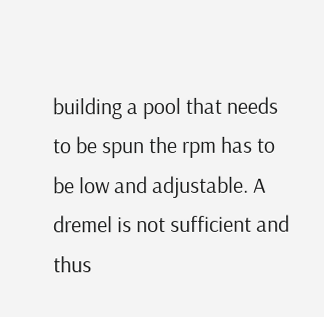building a pool that needs to be spun the rpm has to be low and adjustable. A dremel is not sufficient and thus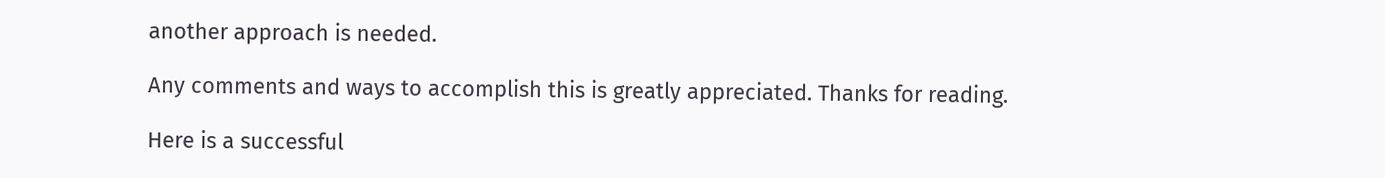another approach is needed.

Any comments and ways to accomplish this is greatly appreciated. Thanks for reading.

Here is a successful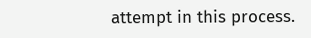attempt in this process.